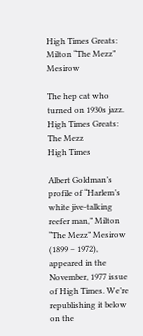High Times Greats: Milton “The Mezz” Mesirow

The hep cat who turned on 1930s jazz.
High Times Greats: The Mezz
High Times

Albert Goldman’s profile of “Harlem’s white jive-talking reefer man,” Milton “The Mezz” Mesirow (1899 – 1972), appeared in the November, 1977 issue of High Times. We’re republishing it below on the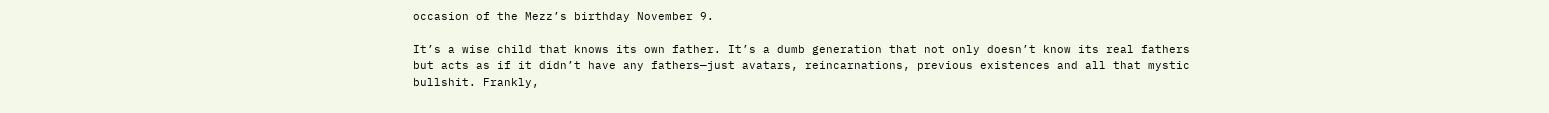occasion of the Mezz’s birthday November 9.

It’s a wise child that knows its own father. It’s a dumb generation that not only doesn’t know its real fathers but acts as if it didn’t have any fathers—just avatars, reincarnations, previous existences and all that mystic bullshit. Frankly,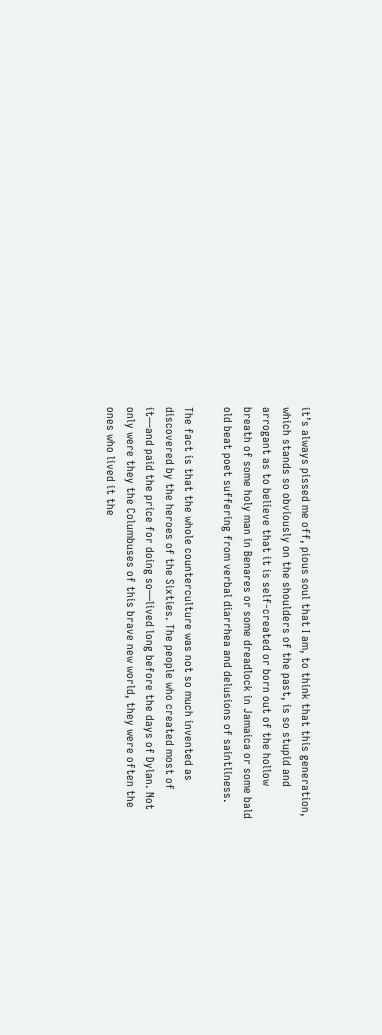it’s always pissed me off, pious soul that I am, to think that this generation, which stands so obviously on the shoulders of the past, is so stupid and arrogant as to believe that it is self-created or born out of the hollow breath of some holy man in Benares or some dreadlock in Jamaica or some bald old beat poet suffering from verbal diarrhea and delusions of saintliness.

The fact is that the whole counterculture was not so much invented as discovered by the heroes of the Sixties. The people who created most of it—and paid the price for doing so—lived long before the days of Dylan. Not only were they the Columbuses of this brave new world, they were often the ones who lived it the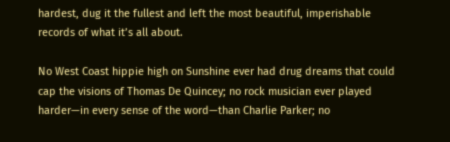hardest, dug it the fullest and left the most beautiful, imperishable records of what it’s all about.

No West Coast hippie high on Sunshine ever had drug dreams that could cap the visions of Thomas De Quincey; no rock musician ever played harder—in every sense of the word—than Charlie Parker; no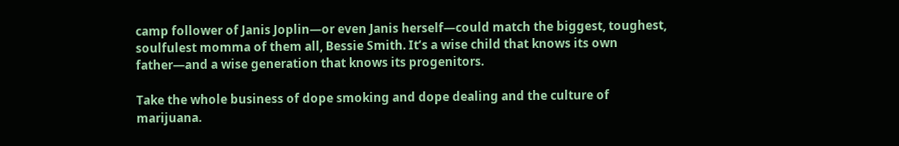camp follower of Janis Joplin—or even Janis herself—could match the biggest, toughest, soulfulest momma of them all, Bessie Smith. It’s a wise child that knows its own father—and a wise generation that knows its progenitors.

Take the whole business of dope smoking and dope dealing and the culture of marijuana.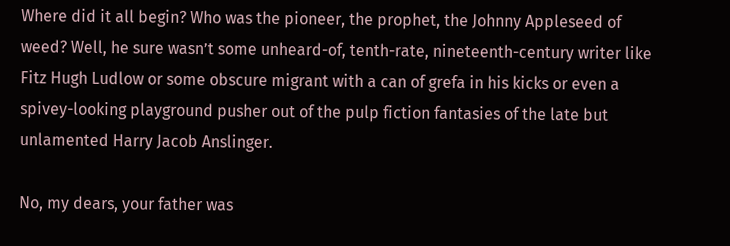Where did it all begin? Who was the pioneer, the prophet, the Johnny Appleseed of weed? Well, he sure wasn’t some unheard-of, tenth-rate, nineteenth-century writer like Fitz Hugh Ludlow or some obscure migrant with a can of grefa in his kicks or even a spivey-looking playground pusher out of the pulp fiction fantasies of the late but unlamented Harry Jacob Anslinger.

No, my dears, your father was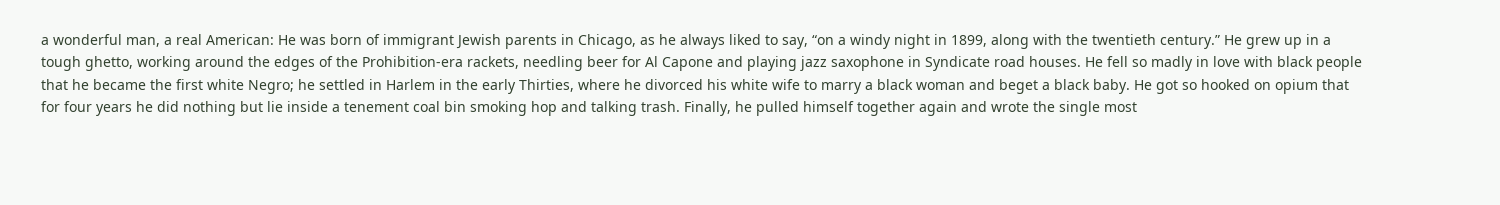a wonderful man, a real American: He was born of immigrant Jewish parents in Chicago, as he always liked to say, “on a windy night in 1899, along with the twentieth century.” He grew up in a tough ghetto, working around the edges of the Prohibition-era rackets, needling beer for Al Capone and playing jazz saxophone in Syndicate road houses. He fell so madly in love with black people that he became the first white Negro; he settled in Harlem in the early Thirties, where he divorced his white wife to marry a black woman and beget a black baby. He got so hooked on opium that for four years he did nothing but lie inside a tenement coal bin smoking hop and talking trash. Finally, he pulled himself together again and wrote the single most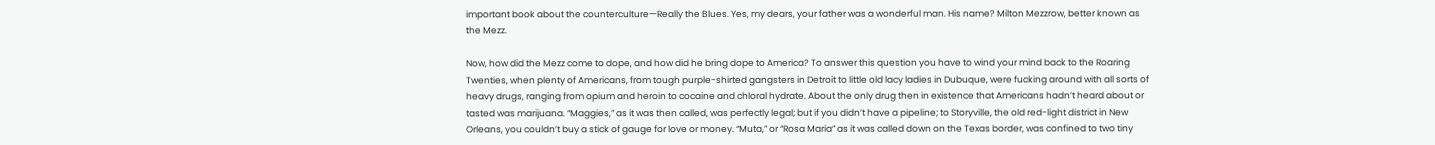important book about the counterculture—Really the Blues. Yes, my dears, your father was a wonderful man. His name? Milton Mezzrow, better known as the Mezz.

Now, how did the Mezz come to dope, and how did he bring dope to America? To answer this question you have to wind your mind back to the Roaring Twenties, when plenty of Americans, from tough purple-shirted gangsters in Detroit to little old lacy ladies in Dubuque, were fucking around with all sorts of heavy drugs, ranging from opium and heroin to cocaine and chloral hydrate. About the only drug then in existence that Americans hadn’t heard about or tasted was marijuana. “Maggies,” as it was then called, was perfectly legal; but if you didn’t have a pipeline; to Storyville, the old red-light district in New Orleans, you couldn’t buy a stick of gauge for love or money. “Muta,” or “Rosa Maria” as it was called down on the Texas border, was confined to two tiny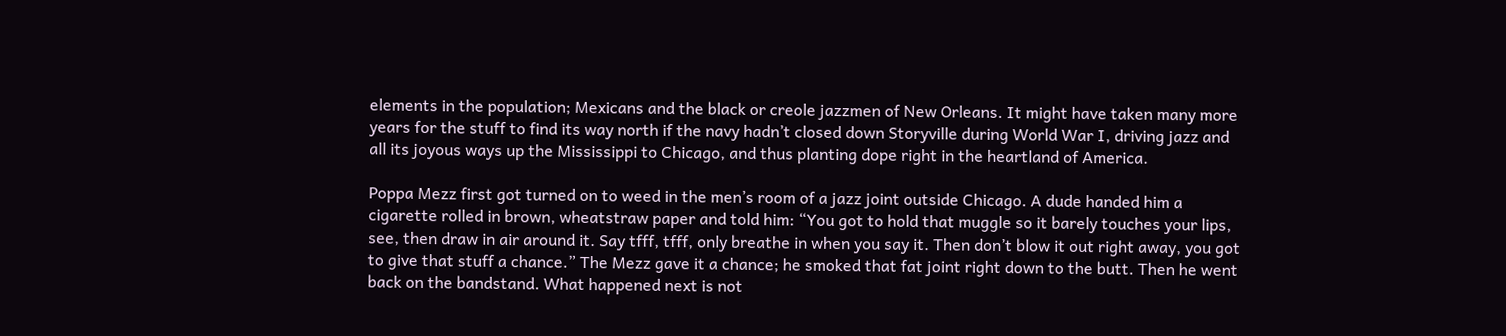elements in the population; Mexicans and the black or creole jazzmen of New Orleans. It might have taken many more years for the stuff to find its way north if the navy hadn’t closed down Storyville during World War I, driving jazz and all its joyous ways up the Mississippi to Chicago, and thus planting dope right in the heartland of America.

Poppa Mezz first got turned on to weed in the men’s room of a jazz joint outside Chicago. A dude handed him a cigarette rolled in brown, wheatstraw paper and told him: “You got to hold that muggle so it barely touches your lips, see, then draw in air around it. Say tfff, tfff, only breathe in when you say it. Then don’t blow it out right away, you got to give that stuff a chance.” The Mezz gave it a chance; he smoked that fat joint right down to the butt. Then he went back on the bandstand. What happened next is not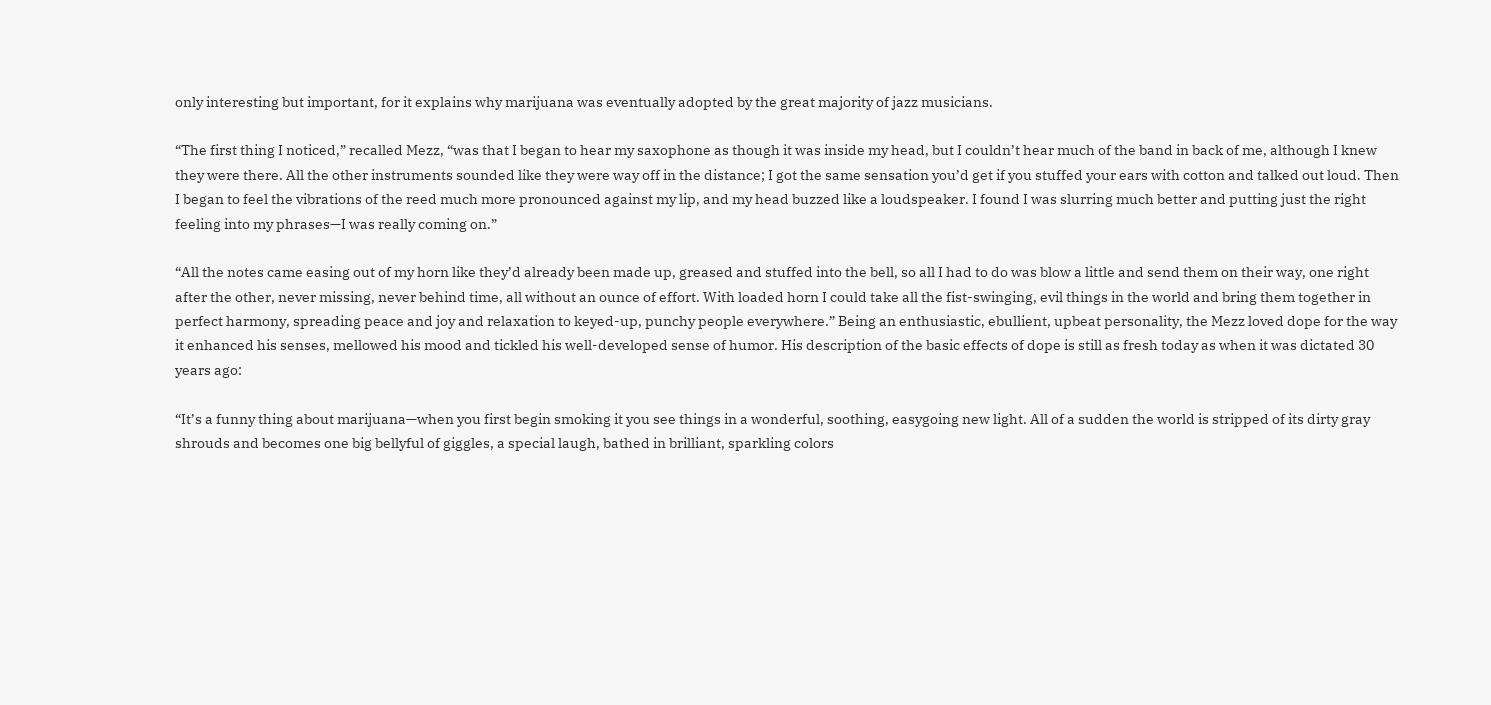only interesting but important, for it explains why marijuana was eventually adopted by the great majority of jazz musicians.

“The first thing I noticed,” recalled Mezz, “was that I began to hear my saxophone as though it was inside my head, but I couldn’t hear much of the band in back of me, although I knew they were there. All the other instruments sounded like they were way off in the distance; I got the same sensation you’d get if you stuffed your ears with cotton and talked out loud. Then I began to feel the vibrations of the reed much more pronounced against my lip, and my head buzzed like a loudspeaker. I found I was slurring much better and putting just the right feeling into my phrases—I was really coming on.”

“All the notes came easing out of my horn like they’d already been made up, greased and stuffed into the bell, so all I had to do was blow a little and send them on their way, one right after the other, never missing, never behind time, all without an ounce of effort. With loaded horn I could take all the fist-swinging, evil things in the world and bring them together in perfect harmony, spreading peace and joy and relaxation to keyed-up, punchy people everywhere.” Being an enthusiastic, ebullient, upbeat personality, the Mezz loved dope for the way it enhanced his senses, mellowed his mood and tickled his well-developed sense of humor. His description of the basic effects of dope is still as fresh today as when it was dictated 30 years ago:

“It’s a funny thing about marijuana—when you first begin smoking it you see things in a wonderful, soothing, easygoing new light. All of a sudden the world is stripped of its dirty gray shrouds and becomes one big bellyful of giggles, a special laugh, bathed in brilliant, sparkling colors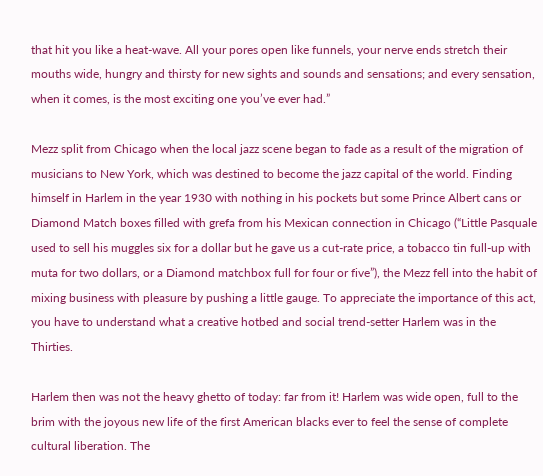that hit you like a heat-wave. All your pores open like funnels, your nerve ends stretch their mouths wide, hungry and thirsty for new sights and sounds and sensations; and every sensation, when it comes, is the most exciting one you’ve ever had.”

Mezz split from Chicago when the local jazz scene began to fade as a result of the migration of musicians to New York, which was destined to become the jazz capital of the world. Finding himself in Harlem in the year 1930 with nothing in his pockets but some Prince Albert cans or Diamond Match boxes filled with grefa from his Mexican connection in Chicago (“Little Pasquale used to sell his muggles six for a dollar but he gave us a cut-rate price, a tobacco tin full-up with muta for two dollars, or a Diamond matchbox full for four or five”), the Mezz fell into the habit of mixing business with pleasure by pushing a little gauge. To appreciate the importance of this act, you have to understand what a creative hotbed and social trend-setter Harlem was in the Thirties.

Harlem then was not the heavy ghetto of today: far from it! Harlem was wide open, full to the brim with the joyous new life of the first American blacks ever to feel the sense of complete cultural liberation. The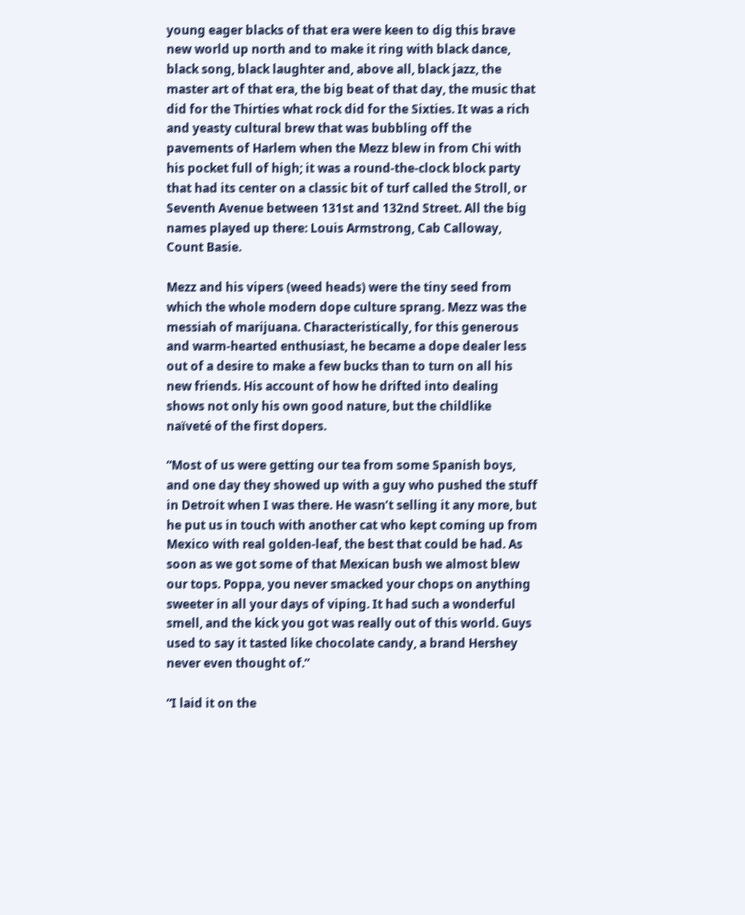young eager blacks of that era were keen to dig this brave new world up north and to make it ring with black dance, black song, black laughter and, above all, black jazz, the master art of that era, the big beat of that day, the music that did for the Thirties what rock did for the Sixties. It was a rich and yeasty cultural brew that was bubbling off the pavements of Harlem when the Mezz blew in from Chi with his pocket full of high; it was a round-the-clock block party that had its center on a classic bit of turf called the Stroll, or Seventh Avenue between 131st and 132nd Street. All the big names played up there: Louis Armstrong, Cab Calloway, Count Basie.

Mezz and his vipers (weed heads) were the tiny seed from which the whole modern dope culture sprang. Mezz was the messiah of marijuana. Characteristically, for this generous and warm-hearted enthusiast, he became a dope dealer less out of a desire to make a few bucks than to turn on all his new friends. His account of how he drifted into dealing shows not only his own good nature, but the childlike naïveté of the first dopers.

“Most of us were getting our tea from some Spanish boys, and one day they showed up with a guy who pushed the stuff in Detroit when I was there. He wasn’t selling it any more, but he put us in touch with another cat who kept coming up from Mexico with real golden-leaf, the best that could be had. As soon as we got some of that Mexican bush we almost blew our tops. Poppa, you never smacked your chops on anything sweeter in all your days of viping. It had such a wonderful smell, and the kick you got was really out of this world. Guys used to say it tasted like chocolate candy, a brand Hershey never even thought of.”

“I laid it on the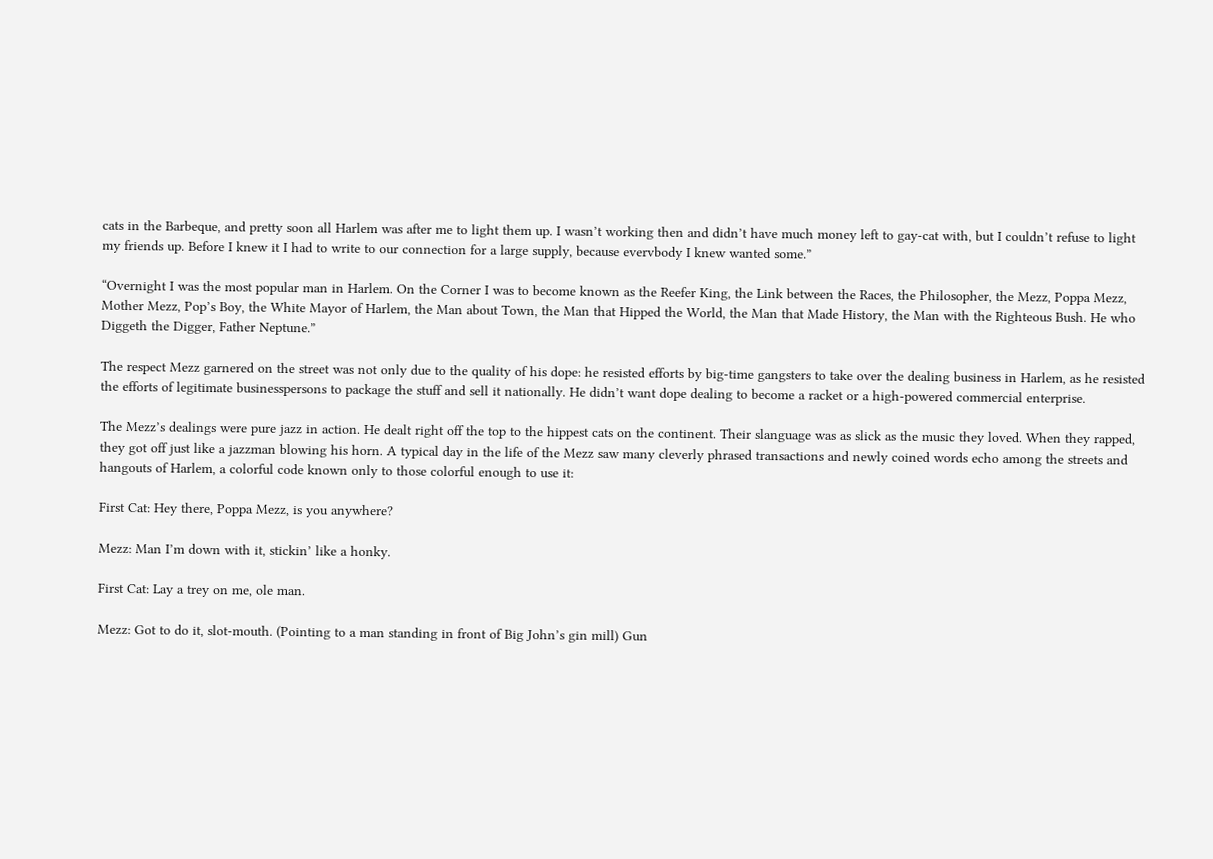cats in the Barbeque, and pretty soon all Harlem was after me to light them up. I wasn’t working then and didn’t have much money left to gay-cat with, but I couldn’t refuse to light my friends up. Before I knew it I had to write to our connection for a large supply, because evervbody I knew wanted some.”

“Overnight I was the most popular man in Harlem. On the Corner I was to become known as the Reefer King, the Link between the Races, the Philosopher, the Mezz, Poppa Mezz, Mother Mezz, Pop’s Boy, the White Mayor of Harlem, the Man about Town, the Man that Hipped the World, the Man that Made History, the Man with the Righteous Bush. He who Diggeth the Digger, Father Neptune.”

The respect Mezz garnered on the street was not only due to the quality of his dope: he resisted efforts by big-time gangsters to take over the dealing business in Harlem, as he resisted the efforts of legitimate businesspersons to package the stuff and sell it nationally. He didn’t want dope dealing to become a racket or a high-powered commercial enterprise.

The Mezz’s dealings were pure jazz in action. He dealt right off the top to the hippest cats on the continent. Their slanguage was as slick as the music they loved. When they rapped, they got off just like a jazzman blowing his horn. A typical day in the life of the Mezz saw many cleverly phrased transactions and newly coined words echo among the streets and hangouts of Harlem, a colorful code known only to those colorful enough to use it:

First Cat: Hey there, Poppa Mezz, is you anywhere?

Mezz: Man I’m down with it, stickin’ like a honky.

First Cat: Lay a trey on me, ole man.

Mezz: Got to do it, slot-mouth. (Pointing to a man standing in front of Big John’s gin mill) Gun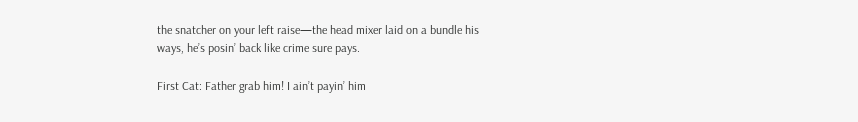the snatcher on your left raise—the head mixer laid on a bundle his ways, he’s posin’ back like crime sure pays.

First Cat: Father grab him! I ain’t payin’ him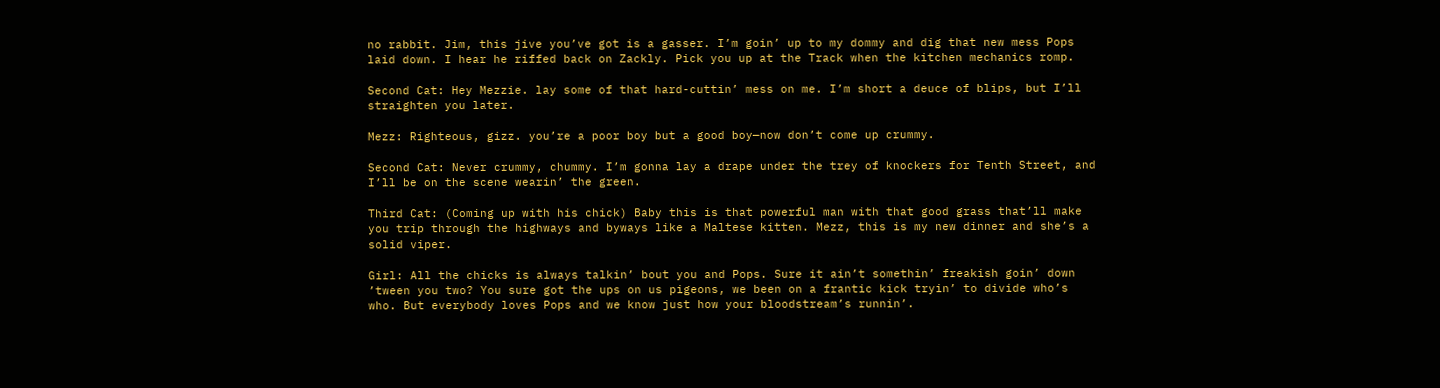no rabbit. Jim, this jive you’ve got is a gasser. I’m goin’ up to my dommy and dig that new mess Pops laid down. I hear he riffed back on Zackly. Pick you up at the Track when the kitchen mechanics romp.

Second Cat: Hey Mezzie. lay some of that hard-cuttin’ mess on me. I’m short a deuce of blips, but I’ll straighten you later.

Mezz: Righteous, gizz. you’re a poor boy but a good boy—now don’t come up crummy.

Second Cat: Never crummy, chummy. I’m gonna lay a drape under the trey of knockers for Tenth Street, and I’ll be on the scene wearin’ the green.

Third Cat: (Coming up with his chick) Baby this is that powerful man with that good grass that’ll make you trip through the highways and byways like a Maltese kitten. Mezz, this is my new dinner and she’s a solid viper.

Girl: All the chicks is always talkin’ bout you and Pops. Sure it ain’t somethin’ freakish goin’ down ’tween you two? You sure got the ups on us pigeons, we been on a frantic kick tryin’ to divide who’s who. But everybody loves Pops and we know just how your bloodstream’s runnin’.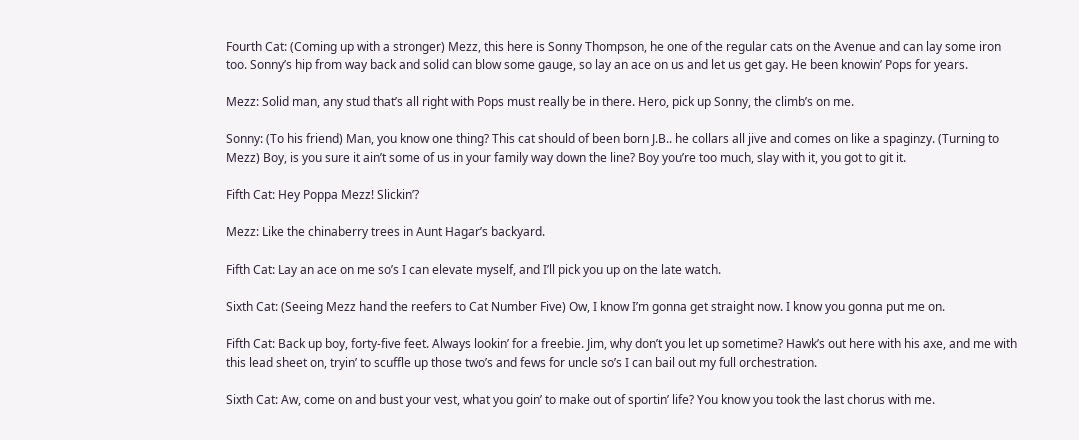Fourth Cat: (Coming up with a stronger) Mezz, this here is Sonny Thompson, he one of the regular cats on the Avenue and can lay some iron too. Sonny’s hip from way back and solid can blow some gauge, so lay an ace on us and let us get gay. He been knowin’ Pops for years.

Mezz: Solid man, any stud that’s all right with Pops must really be in there. Hero, pick up Sonny, the climb’s on me.

Sonny: (To his friend) Man, you know one thing? This cat should of been born J.B.. he collars all jive and comes on like a spaginzy. (Turning to Mezz) Boy, is you sure it ain’t some of us in your family way down the line? Boy you’re too much, slay with it, you got to git it.

Fifth Cat: Hey Poppa Mezz! Slickin’?

Mezz: Like the chinaberry trees in Aunt Hagar’s backyard.

Fifth Cat: Lay an ace on me so’s I can elevate myself, and I’ll pick you up on the late watch.

Sixth Cat: (Seeing Mezz hand the reefers to Cat Number Five) Ow, I know I’m gonna get straight now. I know you gonna put me on.

Fifth Cat: Back up boy, forty-five feet. Always lookin’ for a freebie. Jim, why don’t you let up sometime? Hawk’s out here with his axe, and me with this lead sheet on, tryin’ to scuffle up those two’s and fews for uncle so’s I can bail out my full orchestration.

Sixth Cat: Aw, come on and bust your vest, what you goin’ to make out of sportin’ life? You know you took the last chorus with me.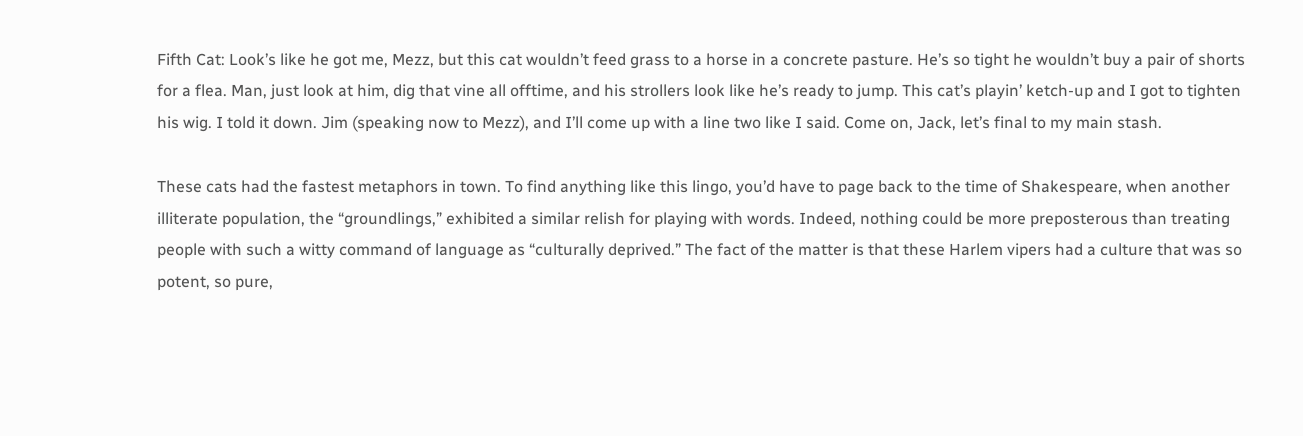Fifth Cat: Look’s like he got me, Mezz, but this cat wouldn’t feed grass to a horse in a concrete pasture. He’s so tight he wouldn’t buy a pair of shorts for a flea. Man, just look at him, dig that vine all offtime, and his strollers look like he’s ready to jump. This cat’s playin’ ketch-up and I got to tighten his wig. I told it down. Jim (speaking now to Mezz), and I’ll come up with a line two like I said. Come on, Jack, let’s final to my main stash.

These cats had the fastest metaphors in town. To find anything like this lingo, you’d have to page back to the time of Shakespeare, when another illiterate population, the “groundlings,” exhibited a similar relish for playing with words. Indeed, nothing could be more preposterous than treating people with such a witty command of language as “culturally deprived.” The fact of the matter is that these Harlem vipers had a culture that was so potent, so pure,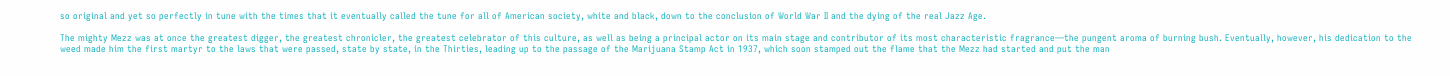so original and yet so perfectly in tune with the times that it eventually called the tune for all of American society, white and black, down to the conclusion of World War II and the dying of the real Jazz Age.

The mighty Mezz was at once the greatest digger, the greatest chronicler, the greatest celebrator of this culture, as well as being a principal actor on its main stage and contributor of its most characteristic fragrance—the pungent aroma of burning bush. Eventually, however, his dedication to the weed made him the first martyr to the laws that were passed, state by state, in the Thirties, leading up to the passage of the Marijuana Stamp Act in 1937, which soon stamped out the flame that the Mezz had started and put the man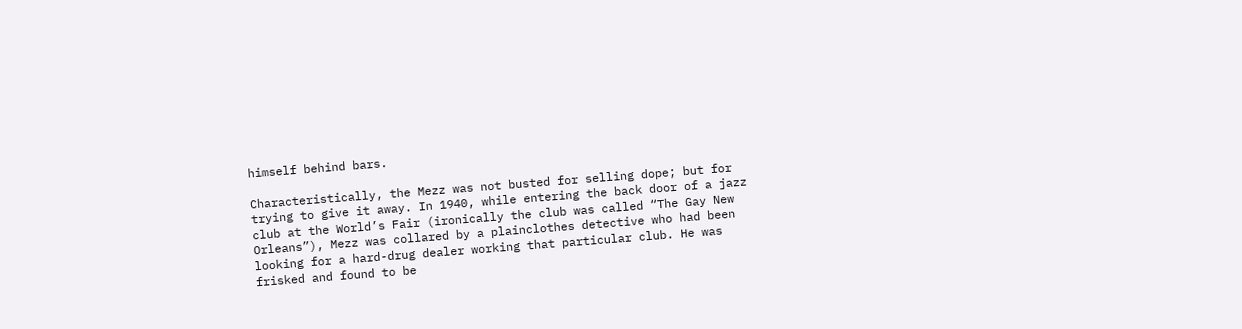himself behind bars.

Characteristically, the Mezz was not busted for selling dope; but for trying to give it away. In 1940, while entering the back door of a jazz club at the World’s Fair (ironically the club was called “The Gay New Orleans”), Mezz was collared by a plainclothes detective who had been looking for a hard-drug dealer working that particular club. He was frisked and found to be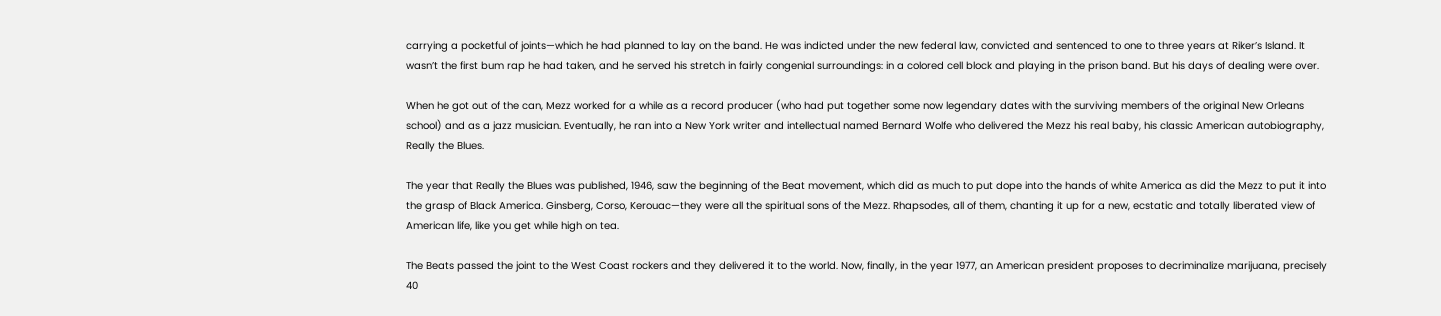carrying a pocketful of joints—which he had planned to lay on the band. He was indicted under the new federal law, convicted and sentenced to one to three years at Riker’s Island. It wasn’t the first bum rap he had taken, and he served his stretch in fairly congenial surroundings: in a colored cell block and playing in the prison band. But his days of dealing were over.

When he got out of the can, Mezz worked for a while as a record producer (who had put together some now legendary dates with the surviving members of the original New Orleans school) and as a jazz musician. Eventually, he ran into a New York writer and intellectual named Bernard Wolfe who delivered the Mezz his real baby, his classic American autobiography, Really the Blues.

The year that Really the Blues was published, 1946, saw the beginning of the Beat movement, which did as much to put dope into the hands of white America as did the Mezz to put it into the grasp of Black America. Ginsberg, Corso, Kerouac—they were all the spiritual sons of the Mezz. Rhapsodes, all of them, chanting it up for a new, ecstatic and totally liberated view of American life, like you get while high on tea.

The Beats passed the joint to the West Coast rockers and they delivered it to the world. Now, finally, in the year 1977, an American president proposes to decriminalize marijuana, precisely 40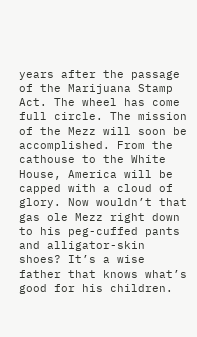years after the passage of the Marijuana Stamp Act. The wheel has come full circle. The mission of the Mezz will soon be accomplished. From the cathouse to the White House, America will be capped with a cloud of glory. Now wouldn’t that gas ole Mezz right down to his peg-cuffed pants and alligator-skin shoes? It’s a wise father that knows what’s good for his children.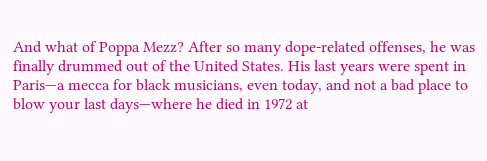And what of Poppa Mezz? After so many dope-related offenses, he was finally drummed out of the United States. His last years were spent in Paris—a mecca for black musicians, even today, and not a bad place to blow your last days—where he died in 1972 at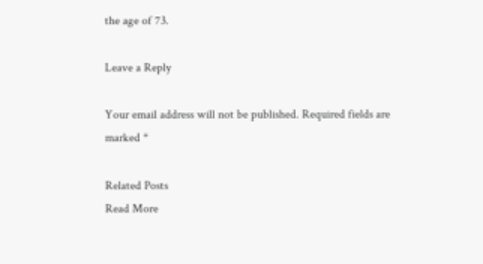the age of 73.

Leave a Reply

Your email address will not be published. Required fields are marked *

Related Posts
Read More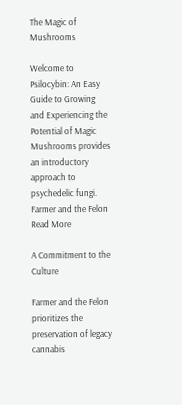The Magic of Mushrooms

Welcome to Psilocybin: An Easy Guide to Growing and Experiencing the Potential of Magic Mushrooms provides an introductory approach to psychedelic fungi.
Farmer and the Felon
Read More

A Commitment to the Culture

Farmer and the Felon prioritizes the preservation of legacy cannabis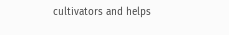cultivators and helps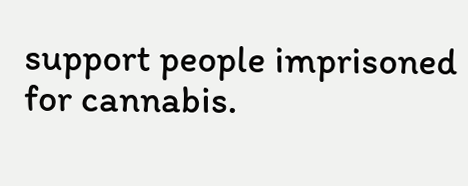support people imprisoned for cannabis.